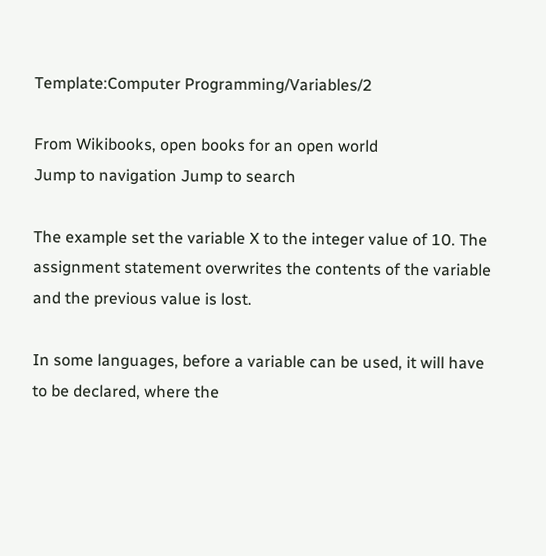Template:Computer Programming/Variables/2

From Wikibooks, open books for an open world
Jump to navigation Jump to search

The example set the variable X to the integer value of 10. The assignment statement overwrites the contents of the variable and the previous value is lost.

In some languages, before a variable can be used, it will have to be declared, where the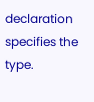declaration specifies the type.